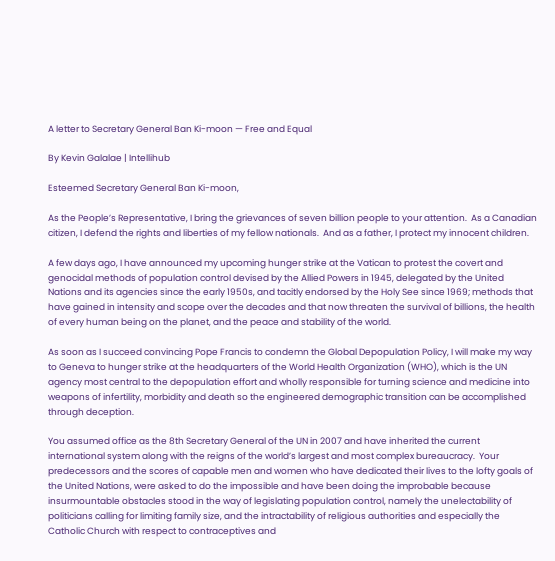A letter to Secretary General Ban Ki-moon — Free and Equal

By Kevin Galalae | Intellihub

Esteemed Secretary General Ban Ki-moon,

As the People’s Representative, I bring the grievances of seven billion people to your attention.  As a Canadian citizen, I defend the rights and liberties of my fellow nationals.  And as a father, I protect my innocent children.

A few days ago, I have announced my upcoming hunger strike at the Vatican to protest the covert and genocidal methods of population control devised by the Allied Powers in 1945, delegated by the United Nations and its agencies since the early 1950s, and tacitly endorsed by the Holy See since 1969; methods that have gained in intensity and scope over the decades and that now threaten the survival of billions, the health of every human being on the planet, and the peace and stability of the world.

As soon as I succeed convincing Pope Francis to condemn the Global Depopulation Policy, I will make my way to Geneva to hunger strike at the headquarters of the World Health Organization (WHO), which is the UN agency most central to the depopulation effort and wholly responsible for turning science and medicine into weapons of infertility, morbidity and death so the engineered demographic transition can be accomplished through deception.

You assumed office as the 8th Secretary General of the UN in 2007 and have inherited the current international system along with the reigns of the world’s largest and most complex bureaucracy.  Your predecessors and the scores of capable men and women who have dedicated their lives to the lofty goals of the United Nations, were asked to do the impossible and have been doing the improbable because insurmountable obstacles stood in the way of legislating population control, namely the unelectability of politicians calling for limiting family size, and the intractability of religious authorities and especially the Catholic Church with respect to contraceptives and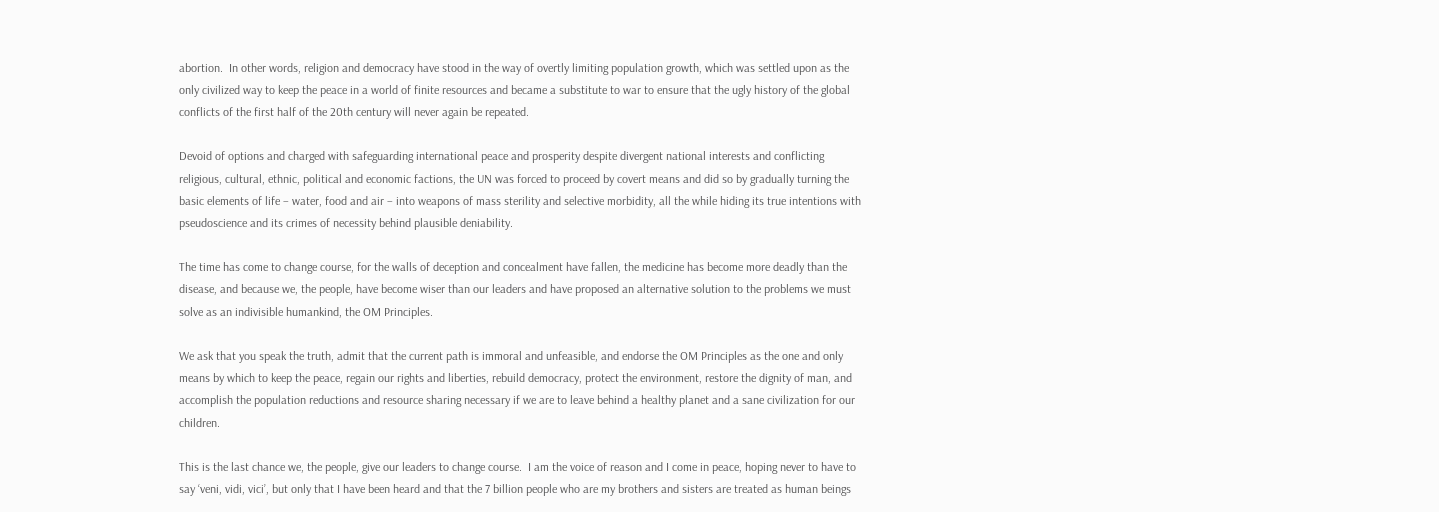abortion.  In other words, religion and democracy have stood in the way of overtly limiting population growth, which was settled upon as the only civilized way to keep the peace in a world of finite resources and became a substitute to war to ensure that the ugly history of the global conflicts of the first half of the 20th century will never again be repeated.

Devoid of options and charged with safeguarding international peace and prosperity despite divergent national interests and conflicting religious, cultural, ethnic, political and economic factions, the UN was forced to proceed by covert means and did so by gradually turning the basic elements of life – water, food and air – into weapons of mass sterility and selective morbidity, all the while hiding its true intentions with pseudoscience and its crimes of necessity behind plausible deniability.

The time has come to change course, for the walls of deception and concealment have fallen, the medicine has become more deadly than the disease, and because we, the people, have become wiser than our leaders and have proposed an alternative solution to the problems we must solve as an indivisible humankind, the OM Principles.

We ask that you speak the truth, admit that the current path is immoral and unfeasible, and endorse the OM Principles as the one and only means by which to keep the peace, regain our rights and liberties, rebuild democracy, protect the environment, restore the dignity of man, and accomplish the population reductions and resource sharing necessary if we are to leave behind a healthy planet and a sane civilization for our children.

This is the last chance we, the people, give our leaders to change course.  I am the voice of reason and I come in peace, hoping never to have to say ‘veni, vidi, vici’, but only that I have been heard and that the 7 billion people who are my brothers and sisters are treated as human beings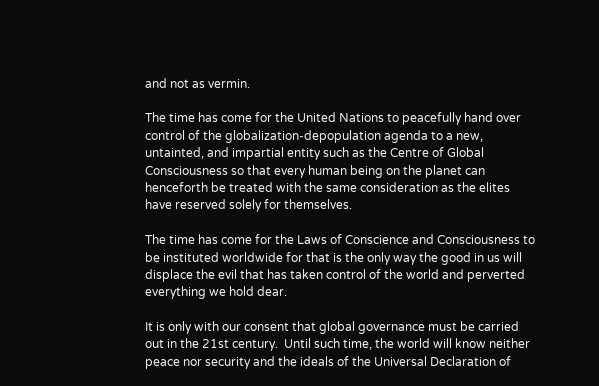and not as vermin.

The time has come for the United Nations to peacefully hand over control of the globalization-depopulation agenda to a new, untainted, and impartial entity such as the Centre of Global Consciousness so that every human being on the planet can henceforth be treated with the same consideration as the elites have reserved solely for themselves.

The time has come for the Laws of Conscience and Consciousness to be instituted worldwide for that is the only way the good in us will displace the evil that has taken control of the world and perverted everything we hold dear.

It is only with our consent that global governance must be carried out in the 21st century.  Until such time, the world will know neither peace nor security and the ideals of the Universal Declaration of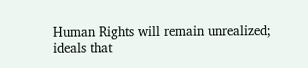Human Rights will remain unrealized; ideals that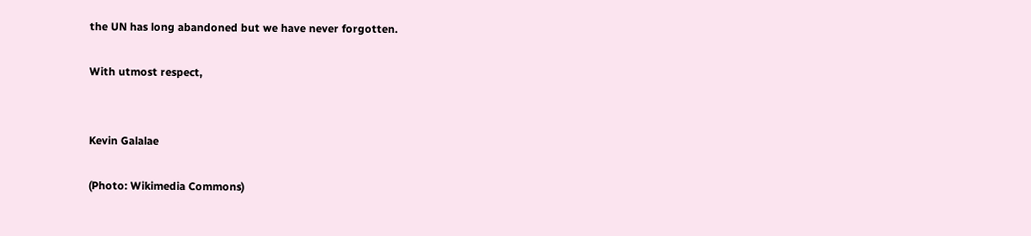the UN has long abandoned but we have never forgotten.

With utmost respect,


Kevin Galalae

(Photo: Wikimedia Commons)